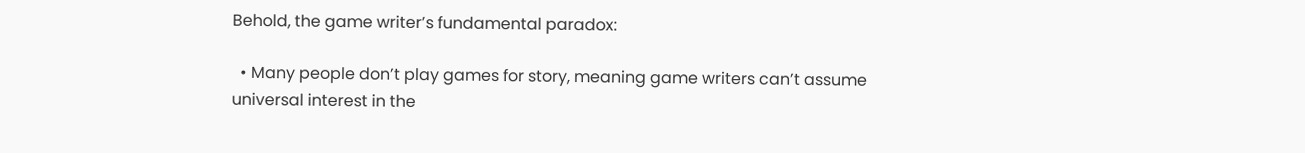Behold, the game writer’s fundamental paradox:

  • Many people don’t play games for story, meaning game writers can’t assume universal interest in the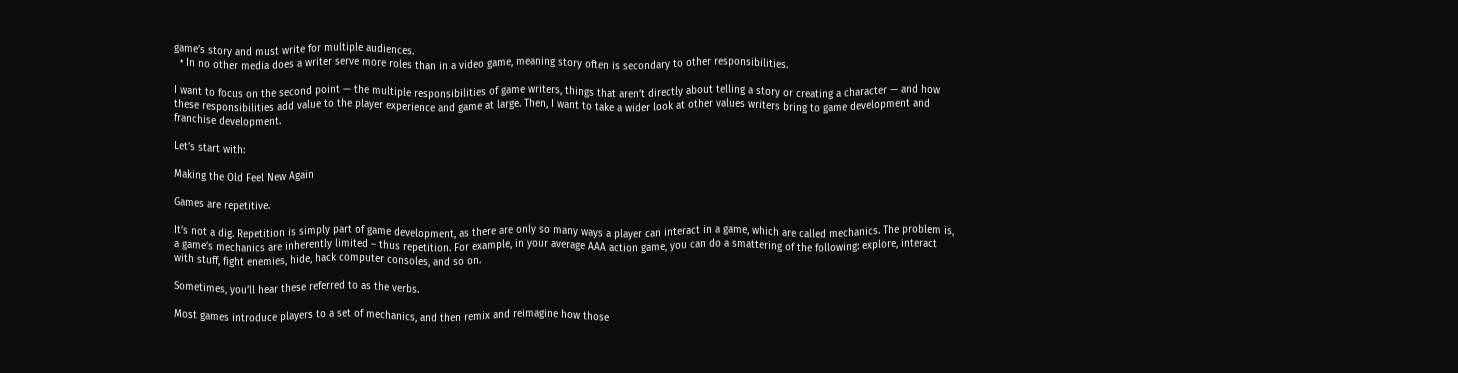game’s story and must write for multiple audiences.
  • In no other media does a writer serve more roles than in a video game, meaning story often is secondary to other responsibilities.

I want to focus on the second point — the multiple responsibilities of game writers, things that aren’t directly about telling a story or creating a character — and how these responsibilities add value to the player experience and game at large. Then, I want to take a wider look at other values writers bring to game development and franchise development.

Let’s start with:

Making the Old Feel New Again

Games are repetitive.

It’s not a dig. Repetition is simply part of game development, as there are only so many ways a player can interact in a game, which are called mechanics. The problem is, a game’s mechanics are inherently limited – thus repetition. For example, in your average AAA action game, you can do a smattering of the following: explore, interact with stuff, fight enemies, hide, hack computer consoles, and so on.

Sometimes, you’ll hear these referred to as the verbs.

Most games introduce players to a set of mechanics, and then remix and reimagine how those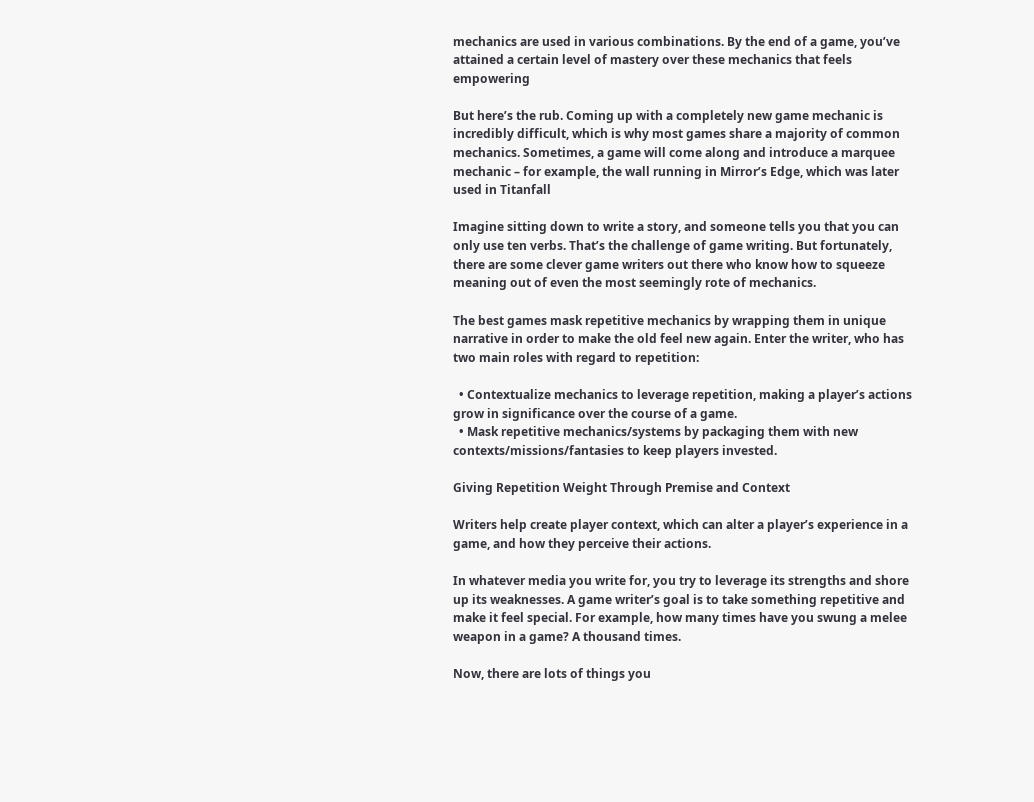mechanics are used in various combinations. By the end of a game, you’ve attained a certain level of mastery over these mechanics that feels empowering

But here’s the rub. Coming up with a completely new game mechanic is incredibly difficult, which is why most games share a majority of common mechanics. Sometimes, a game will come along and introduce a marquee mechanic – for example, the wall running in Mirror’s Edge, which was later used in Titanfall

Imagine sitting down to write a story, and someone tells you that you can only use ten verbs. That’s the challenge of game writing. But fortunately, there are some clever game writers out there who know how to squeeze meaning out of even the most seemingly rote of mechanics.

The best games mask repetitive mechanics by wrapping them in unique narrative in order to make the old feel new again. Enter the writer, who has two main roles with regard to repetition:

  • Contextualize mechanics to leverage repetition, making a player’s actions grow in significance over the course of a game.
  • Mask repetitive mechanics/systems by packaging them with new contexts/missions/fantasies to keep players invested.

Giving Repetition Weight Through Premise and Context

Writers help create player context, which can alter a player’s experience in a game, and how they perceive their actions.

In whatever media you write for, you try to leverage its strengths and shore up its weaknesses. A game writer’s goal is to take something repetitive and make it feel special. For example, how many times have you swung a melee weapon in a game? A thousand times.

Now, there are lots of things you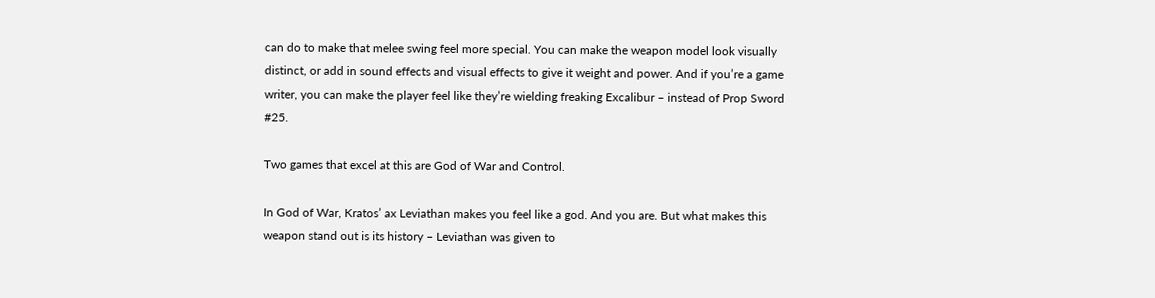can do to make that melee swing feel more special. You can make the weapon model look visually distinct, or add in sound effects and visual effects to give it weight and power. And if you’re a game writer, you can make the player feel like they’re wielding freaking Excalibur – instead of Prop Sword #25.

Two games that excel at this are God of War and Control.

In God of War, Kratos’ ax Leviathan makes you feel like a god. And you are. But what makes this weapon stand out is its history – Leviathan was given to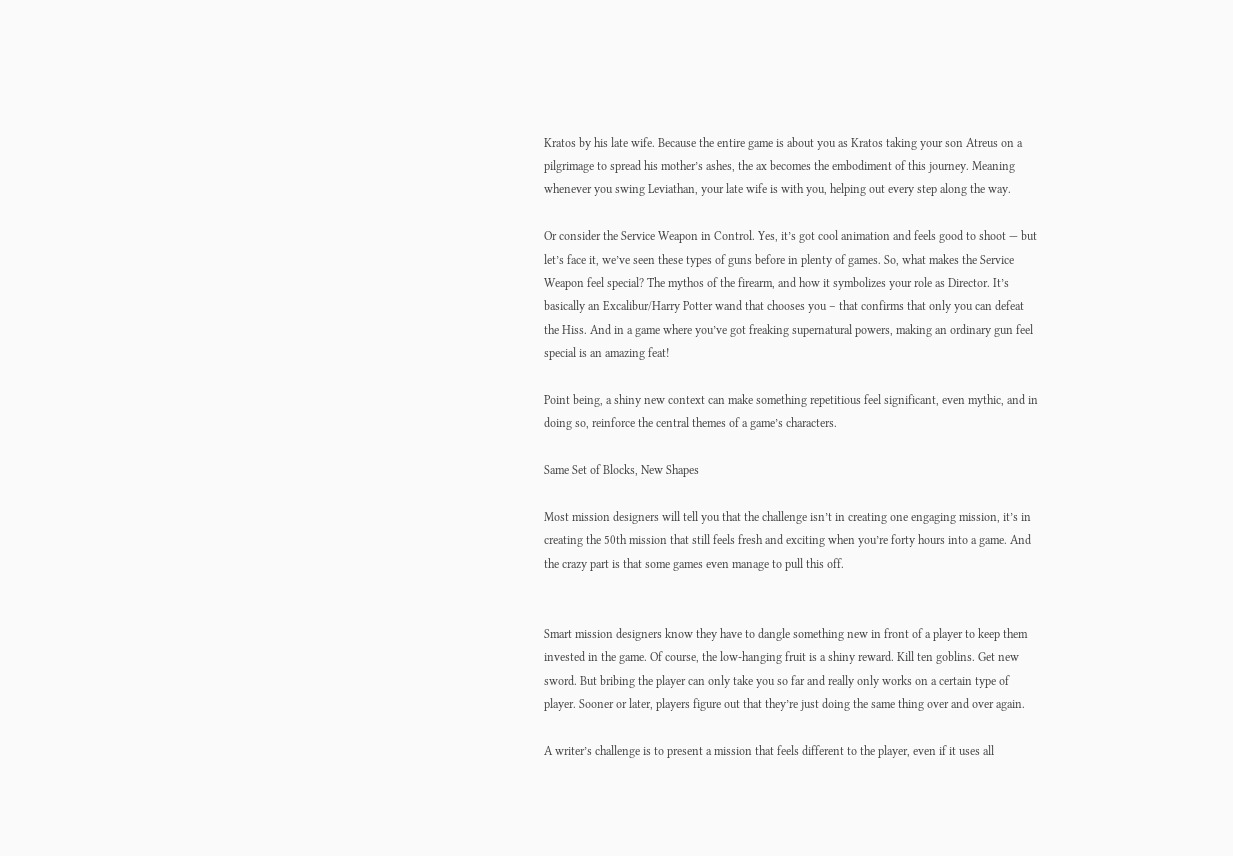Kratos by his late wife. Because the entire game is about you as Kratos taking your son Atreus on a pilgrimage to spread his mother’s ashes, the ax becomes the embodiment of this journey. Meaning whenever you swing Leviathan, your late wife is with you, helping out every step along the way.

Or consider the Service Weapon in Control. Yes, it’s got cool animation and feels good to shoot — but let’s face it, we’ve seen these types of guns before in plenty of games. So, what makes the Service Weapon feel special? The mythos of the firearm, and how it symbolizes your role as Director. It’s basically an Excalibur/Harry Potter wand that chooses you – that confirms that only you can defeat the Hiss. And in a game where you’ve got freaking supernatural powers, making an ordinary gun feel special is an amazing feat!

Point being, a shiny new context can make something repetitious feel significant, even mythic, and in doing so, reinforce the central themes of a game’s characters.

Same Set of Blocks, New Shapes

Most mission designers will tell you that the challenge isn’t in creating one engaging mission, it’s in creating the 50th mission that still feels fresh and exciting when you’re forty hours into a game. And the crazy part is that some games even manage to pull this off.


Smart mission designers know they have to dangle something new in front of a player to keep them invested in the game. Of course, the low-hanging fruit is a shiny reward. Kill ten goblins. Get new sword. But bribing the player can only take you so far and really only works on a certain type of player. Sooner or later, players figure out that they’re just doing the same thing over and over again.

A writer’s challenge is to present a mission that feels different to the player, even if it uses all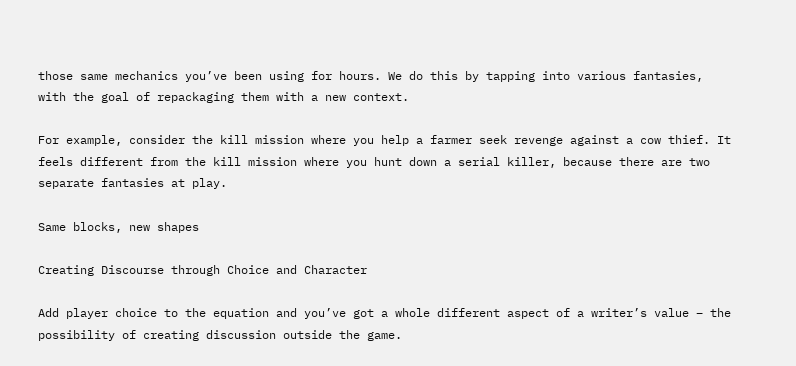those same mechanics you’ve been using for hours. We do this by tapping into various fantasies, with the goal of repackaging them with a new context.

For example, consider the kill mission where you help a farmer seek revenge against a cow thief. It feels different from the kill mission where you hunt down a serial killer, because there are two separate fantasies at play.

Same blocks, new shapes

Creating Discourse through Choice and Character

Add player choice to the equation and you’ve got a whole different aspect of a writer’s value – the possibility of creating discussion outside the game.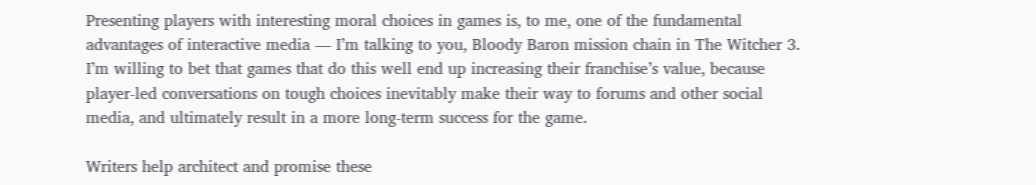Presenting players with interesting moral choices in games is, to me, one of the fundamental advantages of interactive media — I’m talking to you, Bloody Baron mission chain in The Witcher 3. I’m willing to bet that games that do this well end up increasing their franchise’s value, because player-led conversations on tough choices inevitably make their way to forums and other social media, and ultimately result in a more long-term success for the game.

Writers help architect and promise these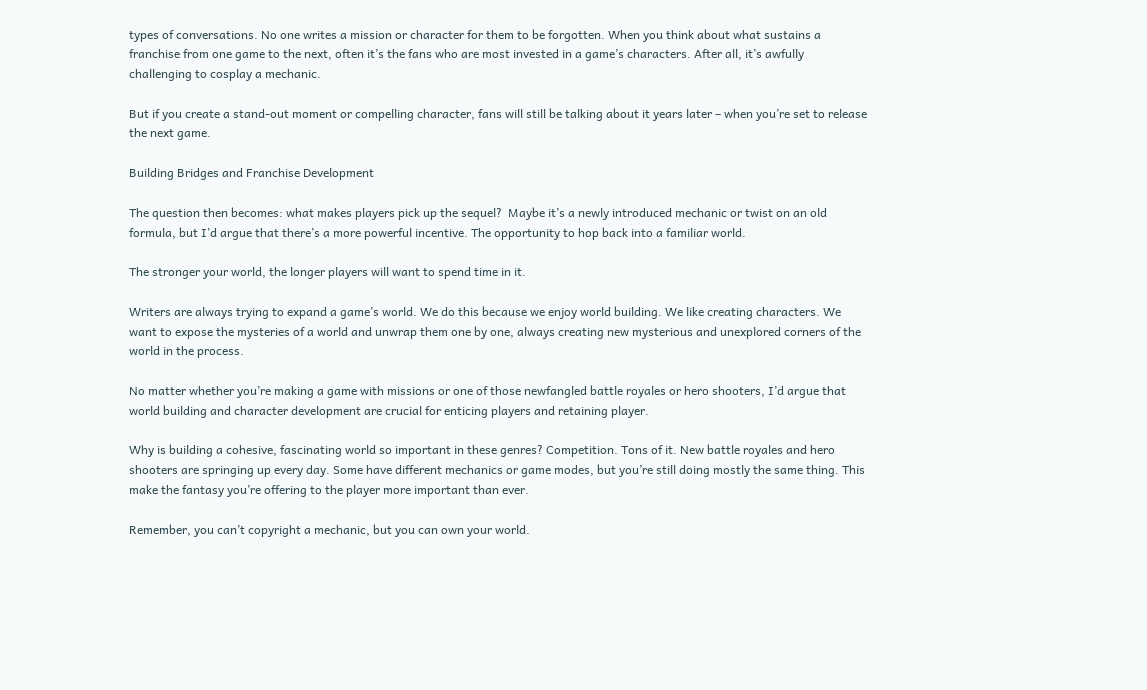types of conversations. No one writes a mission or character for them to be forgotten. When you think about what sustains a franchise from one game to the next, often it’s the fans who are most invested in a game’s characters. After all, it’s awfully challenging to cosplay a mechanic.

But if you create a stand-out moment or compelling character, fans will still be talking about it years later – when you’re set to release the next game.

Building Bridges and Franchise Development

The question then becomes: what makes players pick up the sequel?  Maybe it’s a newly introduced mechanic or twist on an old formula, but I’d argue that there’s a more powerful incentive. The opportunity to hop back into a familiar world.

The stronger your world, the longer players will want to spend time in it.

Writers are always trying to expand a game’s world. We do this because we enjoy world building. We like creating characters. We want to expose the mysteries of a world and unwrap them one by one, always creating new mysterious and unexplored corners of the world in the process.

No matter whether you’re making a game with missions or one of those newfangled battle royales or hero shooters, I’d argue that world building and character development are crucial for enticing players and retaining player.

Why is building a cohesive, fascinating world so important in these genres? Competition. Tons of it. New battle royales and hero shooters are springing up every day. Some have different mechanics or game modes, but you’re still doing mostly the same thing. This make the fantasy you’re offering to the player more important than ever.

Remember, you can’t copyright a mechanic, but you can own your world.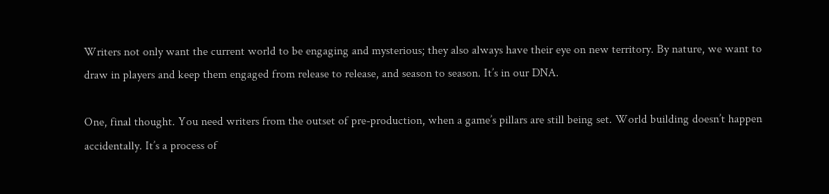Writers not only want the current world to be engaging and mysterious; they also always have their eye on new territory. By nature, we want to draw in players and keep them engaged from release to release, and season to season. It’s in our DNA.

One, final thought. You need writers from the outset of pre-production, when a game’s pillars are still being set. World building doesn’t happen accidentally. It’s a process of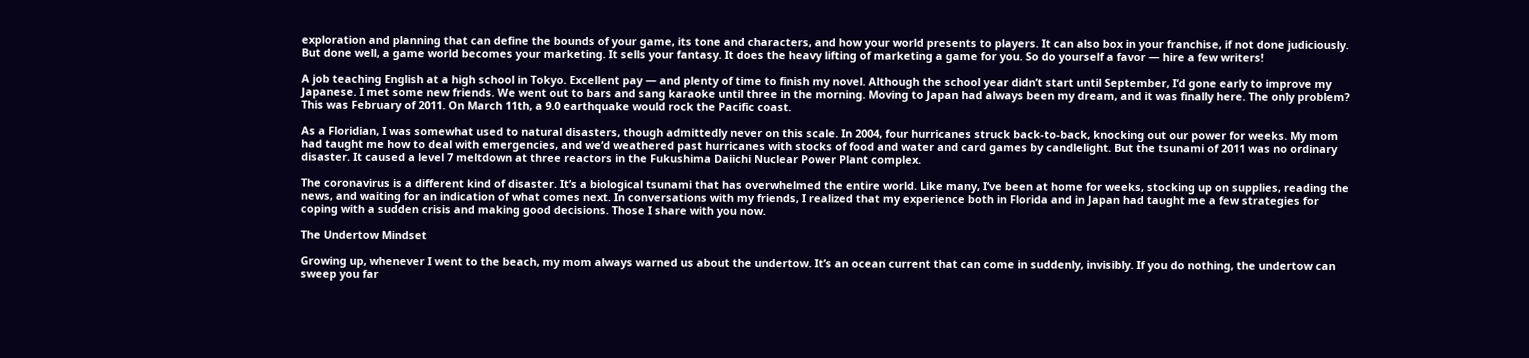exploration and planning that can define the bounds of your game, its tone and characters, and how your world presents to players. It can also box in your franchise, if not done judiciously. But done well, a game world becomes your marketing. It sells your fantasy. It does the heavy lifting of marketing a game for you. So do yourself a favor — hire a few writers!

A job teaching English at a high school in Tokyo. Excellent pay — and plenty of time to finish my novel. Although the school year didn’t start until September, I’d gone early to improve my Japanese. I met some new friends. We went out to bars and sang karaoke until three in the morning. Moving to Japan had always been my dream, and it was finally here. The only problem? This was February of 2011. On March 11th, a 9.0 earthquake would rock the Pacific coast.

As a Floridian, I was somewhat used to natural disasters, though admittedly never on this scale. In 2004, four hurricanes struck back-to-back, knocking out our power for weeks. My mom had taught me how to deal with emergencies, and we’d weathered past hurricanes with stocks of food and water and card games by candlelight. But the tsunami of 2011 was no ordinary disaster. It caused a level 7 meltdown at three reactors in the Fukushima Daiichi Nuclear Power Plant complex.

The coronavirus is a different kind of disaster. It’s a biological tsunami that has overwhelmed the entire world. Like many, I’ve been at home for weeks, stocking up on supplies, reading the news, and waiting for an indication of what comes next. In conversations with my friends, I realized that my experience both in Florida and in Japan had taught me a few strategies for coping with a sudden crisis and making good decisions. Those I share with you now.

The Undertow Mindset

Growing up, whenever I went to the beach, my mom always warned us about the undertow. It’s an ocean current that can come in suddenly, invisibly. If you do nothing, the undertow can sweep you far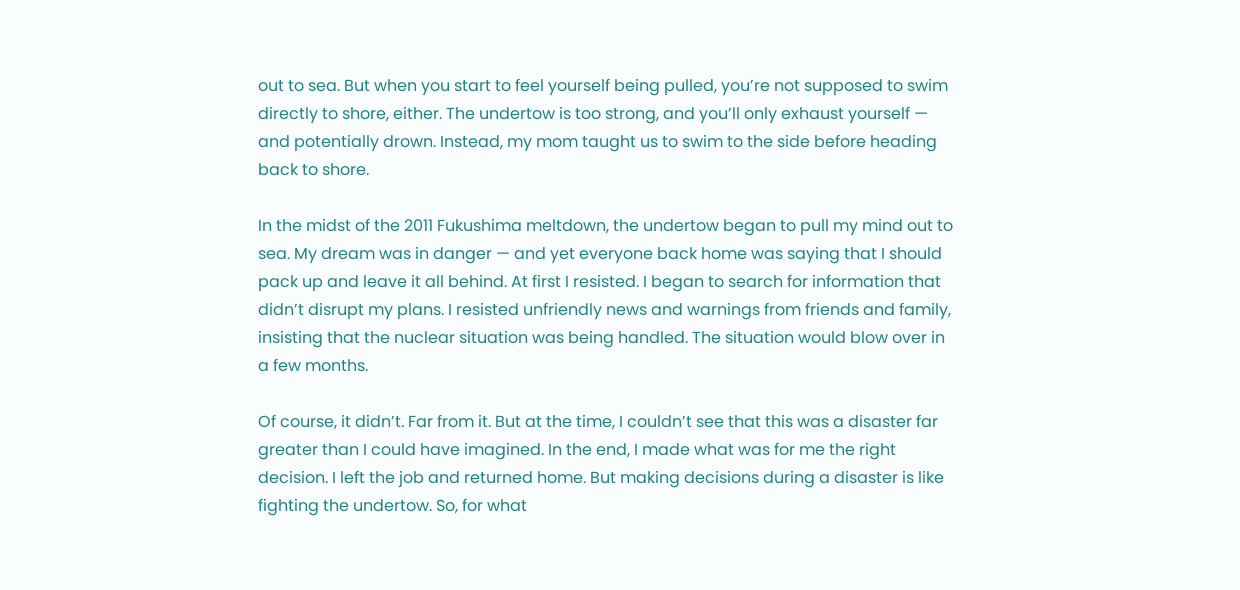out to sea. But when you start to feel yourself being pulled, you’re not supposed to swim directly to shore, either. The undertow is too strong, and you’ll only exhaust yourself — and potentially drown. Instead, my mom taught us to swim to the side before heading back to shore.

In the midst of the 2011 Fukushima meltdown, the undertow began to pull my mind out to sea. My dream was in danger — and yet everyone back home was saying that I should pack up and leave it all behind. At first I resisted. I began to search for information that didn’t disrupt my plans. I resisted unfriendly news and warnings from friends and family, insisting that the nuclear situation was being handled. The situation would blow over in a few months.

Of course, it didn’t. Far from it. But at the time, I couldn’t see that this was a disaster far greater than I could have imagined. In the end, I made what was for me the right decision. I left the job and returned home. But making decisions during a disaster is like fighting the undertow. So, for what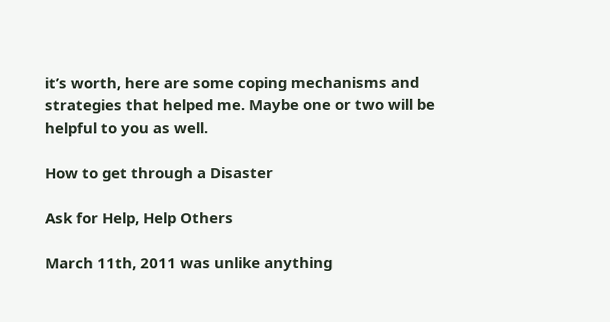it’s worth, here are some coping mechanisms and strategies that helped me. Maybe one or two will be helpful to you as well.

How to get through a Disaster

Ask for Help, Help Others

March 11th, 2011 was unlike anything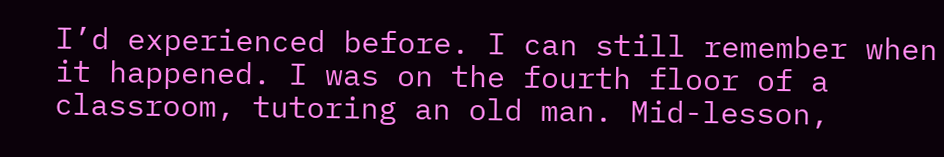I’d experienced before. I can still remember when it happened. I was on the fourth floor of a classroom, tutoring an old man. Mid-lesson,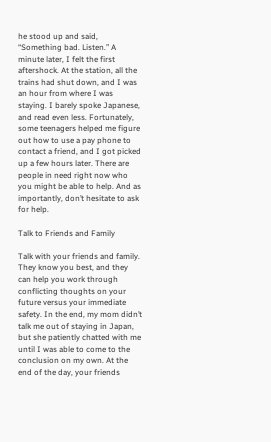he stood up and said, “Something bad. Listen.” A minute later, I felt the first aftershock. At the station, all the trains had shut down, and I was an hour from where I was staying. I barely spoke Japanese, and read even less. Fortunately, some teenagers helped me figure out how to use a pay phone to contact a friend, and I got picked up a few hours later. There are people in need right now who you might be able to help. And as importantly, don’t hesitate to ask for help.

Talk to Friends and Family

Talk with your friends and family. They know you best, and they can help you work through conflicting thoughts on your future versus your immediate safety. In the end, my mom didn’t talk me out of staying in Japan, but she patiently chatted with me until I was able to come to the conclusion on my own. At the end of the day, your friends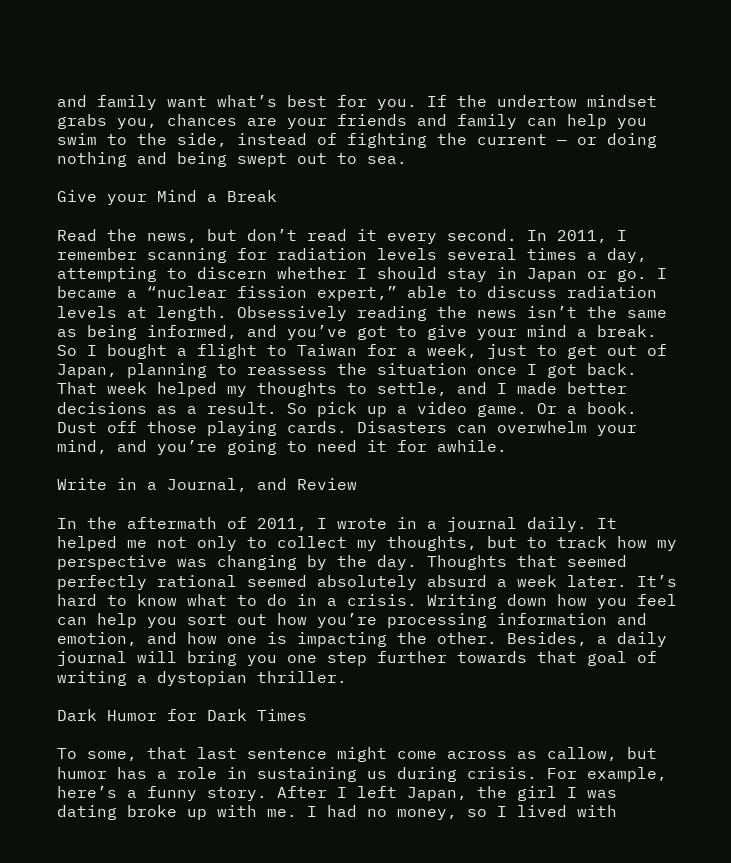and family want what’s best for you. If the undertow mindset grabs you, chances are your friends and family can help you swim to the side, instead of fighting the current — or doing nothing and being swept out to sea.

Give your Mind a Break

Read the news, but don’t read it every second. In 2011, I remember scanning for radiation levels several times a day, attempting to discern whether I should stay in Japan or go. I became a “nuclear fission expert,” able to discuss radiation levels at length. Obsessively reading the news isn’t the same as being informed, and you’ve got to give your mind a break. So I bought a flight to Taiwan for a week, just to get out of Japan, planning to reassess the situation once I got back. That week helped my thoughts to settle, and I made better decisions as a result. So pick up a video game. Or a book. Dust off those playing cards. Disasters can overwhelm your mind, and you’re going to need it for awhile.

Write in a Journal, and Review

In the aftermath of 2011, I wrote in a journal daily. It helped me not only to collect my thoughts, but to track how my perspective was changing by the day. Thoughts that seemed perfectly rational seemed absolutely absurd a week later. It’s hard to know what to do in a crisis. Writing down how you feel can help you sort out how you’re processing information and emotion, and how one is impacting the other. Besides, a daily journal will bring you one step further towards that goal of writing a dystopian thriller.

Dark Humor for Dark Times

To some, that last sentence might come across as callow, but humor has a role in sustaining us during crisis. For example, here’s a funny story. After I left Japan, the girl I was dating broke up with me. I had no money, so I lived with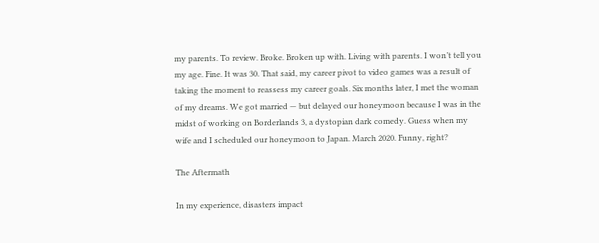my parents. To review. Broke. Broken up with. Living with parents. I won’t tell you my age. Fine. It was 30. That said, my career pivot to video games was a result of taking the moment to reassess my career goals. Six months later, I met the woman of my dreams. We got married — but delayed our honeymoon because I was in the midst of working on Borderlands 3, a dystopian dark comedy. Guess when my wife and I scheduled our honeymoon to Japan. March 2020. Funny, right?

The Aftermath

In my experience, disasters impact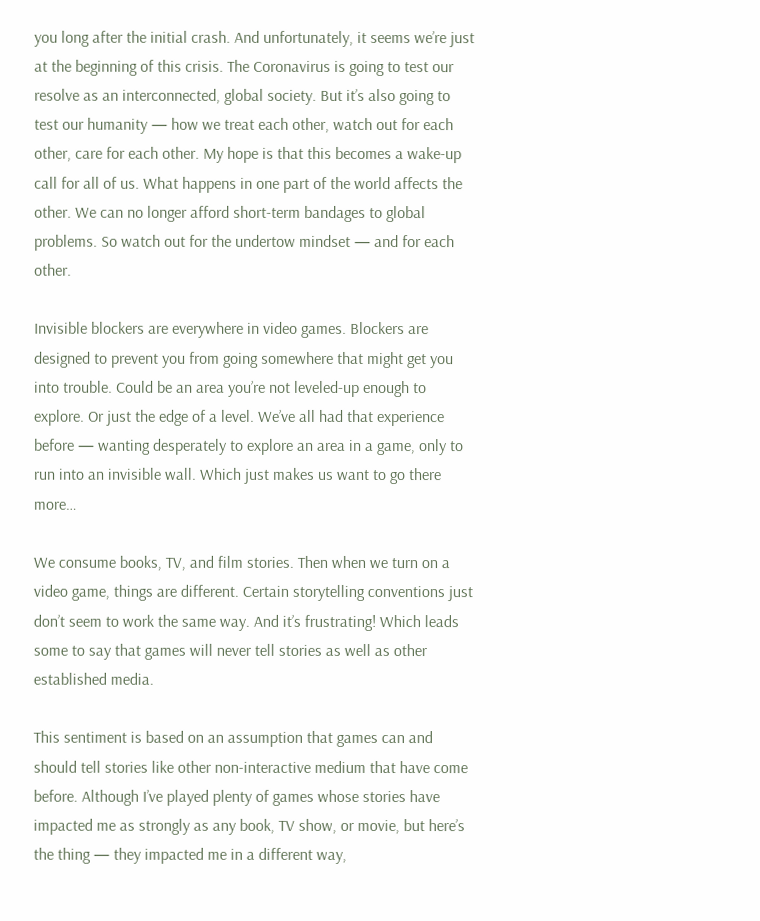you long after the initial crash. And unfortunately, it seems we’re just at the beginning of this crisis. The Coronavirus is going to test our resolve as an interconnected, global society. But it’s also going to test our humanity — how we treat each other, watch out for each other, care for each other. My hope is that this becomes a wake-up call for all of us. What happens in one part of the world affects the other. We can no longer afford short-term bandages to global problems. So watch out for the undertow mindset — and for each other.

Invisible blockers are everywhere in video games. Blockers are designed to prevent you from going somewhere that might get you into trouble. Could be an area you’re not leveled-up enough to explore. Or just the edge of a level. We’ve all had that experience before — wanting desperately to explore an area in a game, only to run into an invisible wall. Which just makes us want to go there more…

We consume books, TV, and film stories. Then when we turn on a video game, things are different. Certain storytelling conventions just don’t seem to work the same way. And it’s frustrating! Which leads some to say that games will never tell stories as well as other established media.

This sentiment is based on an assumption that games can and should tell stories like other non-interactive medium that have come before. Although I’ve played plenty of games whose stories have impacted me as strongly as any book, TV show, or movie, but here’s the thing — they impacted me in a different way,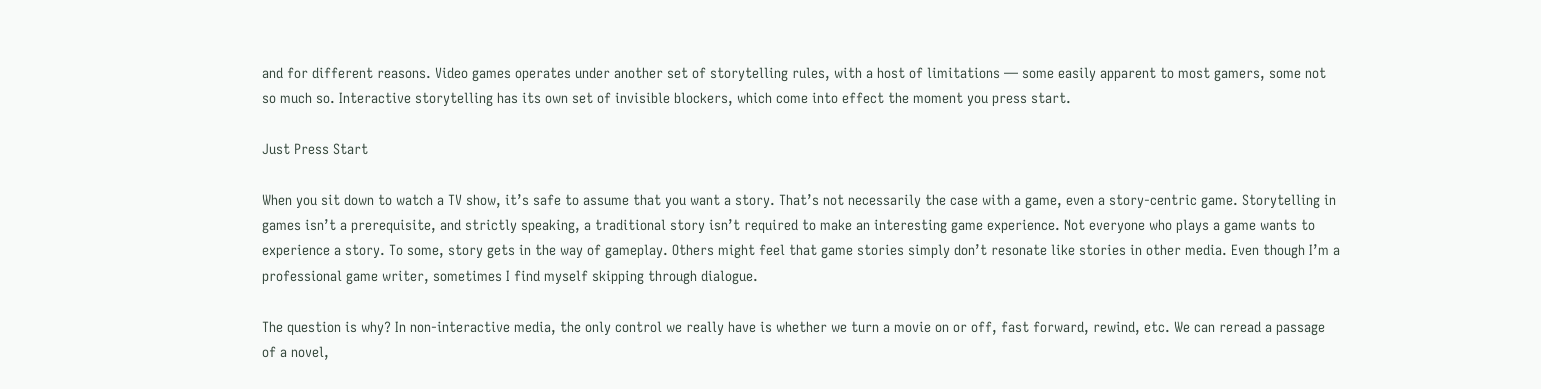and for different reasons. Video games operates under another set of storytelling rules, with a host of limitations — some easily apparent to most gamers, some not so much so. Interactive storytelling has its own set of invisible blockers, which come into effect the moment you press start.

Just Press Start

When you sit down to watch a TV show, it’s safe to assume that you want a story. That’s not necessarily the case with a game, even a story-centric game. Storytelling in games isn’t a prerequisite, and strictly speaking, a traditional story isn’t required to make an interesting game experience. Not everyone who plays a game wants to experience a story. To some, story gets in the way of gameplay. Others might feel that game stories simply don’t resonate like stories in other media. Even though I’m a professional game writer, sometimes I find myself skipping through dialogue.

The question is why? In non-interactive media, the only control we really have is whether we turn a movie on or off, fast forward, rewind, etc. We can reread a passage of a novel,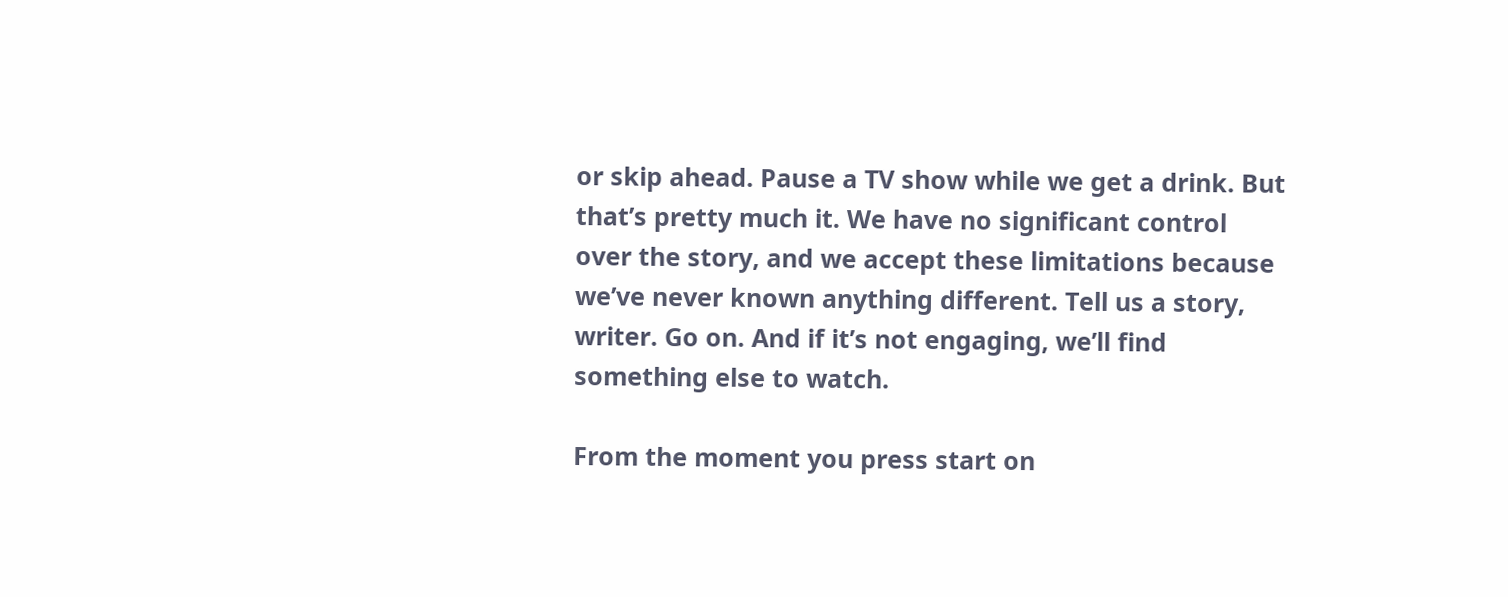or skip ahead. Pause a TV show while we get a drink. But that’s pretty much it. We have no significant control over the story, and we accept these limitations because we’ve never known anything different. Tell us a story, writer. Go on. And if it’s not engaging, we’ll find something else to watch.

From the moment you press start on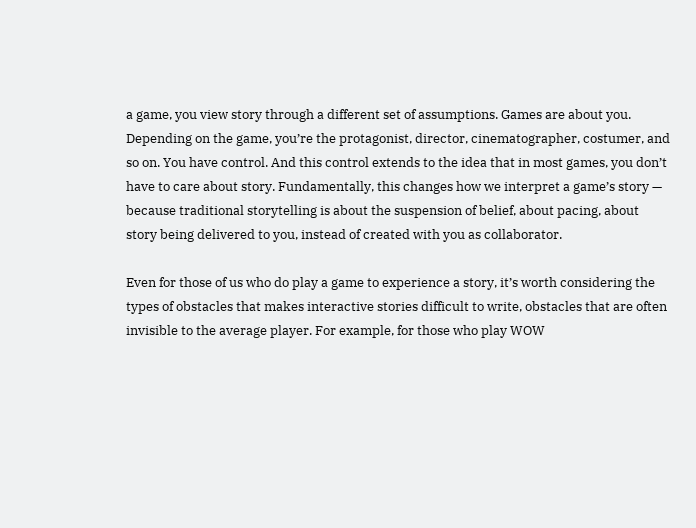a game, you view story through a different set of assumptions. Games are about you. Depending on the game, you’re the protagonist, director, cinematographer, costumer, and so on. You have control. And this control extends to the idea that in most games, you don’t have to care about story. Fundamentally, this changes how we interpret a game’s story — because traditional storytelling is about the suspension of belief, about pacing, about story being delivered to you, instead of created with you as collaborator.

Even for those of us who do play a game to experience a story, it’s worth considering the types of obstacles that makes interactive stories difficult to write, obstacles that are often invisible to the average player. For example, for those who play WOW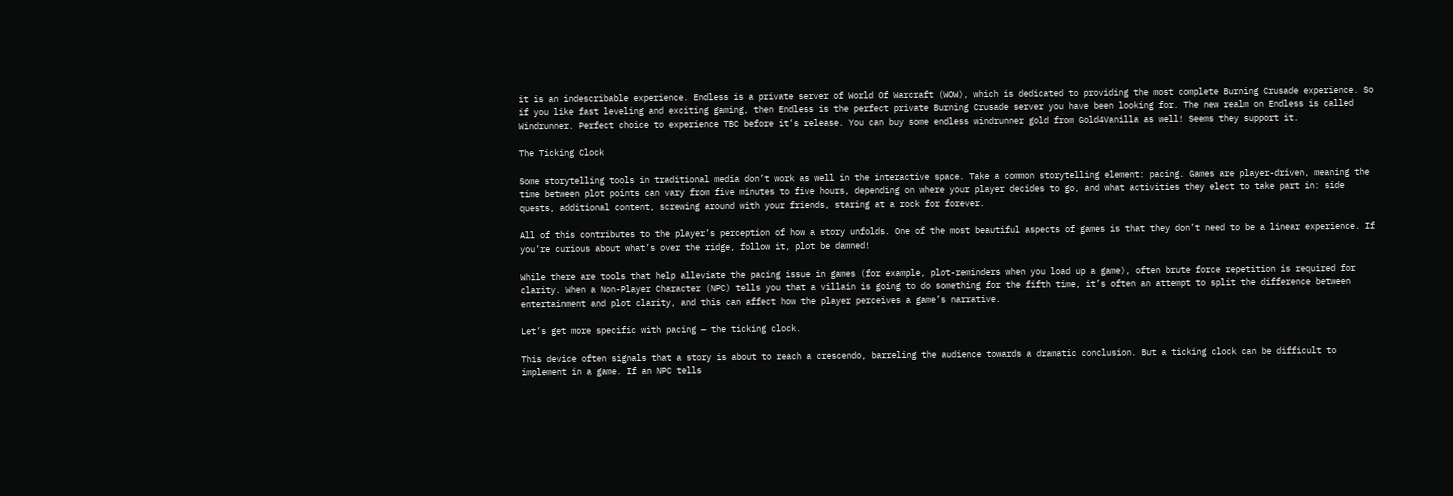it is an indescribable experience. Endless is a private server of World Of Warcraft (WOW), which is dedicated to providing the most complete Burning Crusade experience. So if you like fast leveling and exciting gaming, then Endless is the perfect private Burning Crusade server you have been looking for. The new realm on Endless is called Windrunner. Perfect choice to experience TBC before it’s release. You can buy some endless windrunner gold from Gold4Vanilla as well! Seems they support it.

The Ticking Clock

Some storytelling tools in traditional media don’t work as well in the interactive space. Take a common storytelling element: pacing. Games are player-driven, meaning the time between plot points can vary from five minutes to five hours, depending on where your player decides to go, and what activities they elect to take part in: side quests, additional content, screwing around with your friends, staring at a rock for forever.

All of this contributes to the player’s perception of how a story unfolds. One of the most beautiful aspects of games is that they don’t need to be a linear experience. If you’re curious about what’s over the ridge, follow it, plot be damned!

While there are tools that help alleviate the pacing issue in games (for example, plot-reminders when you load up a game), often brute force repetition is required for clarity. When a Non-Player Character (NPC) tells you that a villain is going to do something for the fifth time, it’s often an attempt to split the difference between entertainment and plot clarity, and this can affect how the player perceives a game’s narrative.

Let’s get more specific with pacing — the ticking clock.

This device often signals that a story is about to reach a crescendo, barreling the audience towards a dramatic conclusion. But a ticking clock can be difficult to implement in a game. If an NPC tells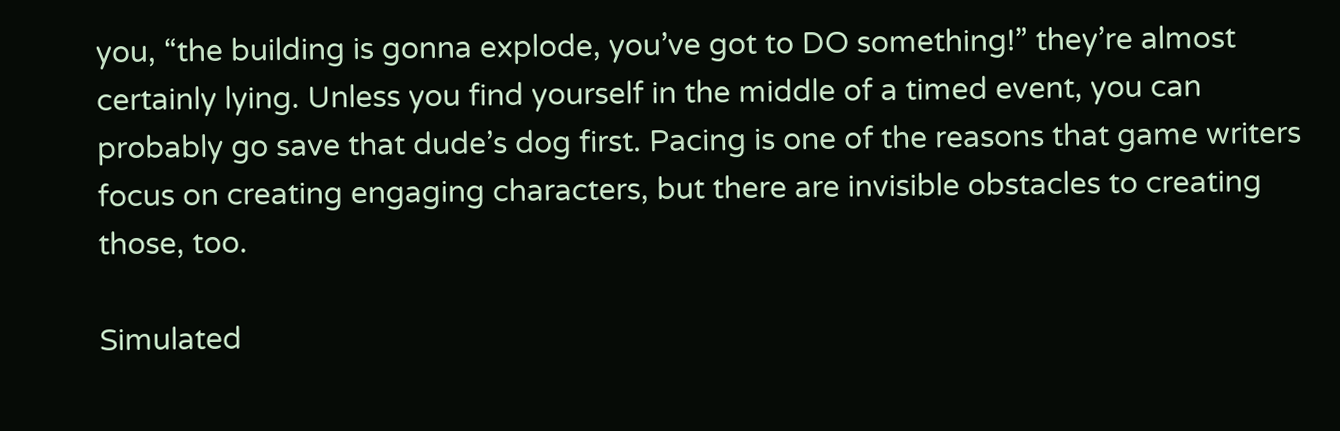you, “the building is gonna explode, you’ve got to DO something!” they’re almost certainly lying. Unless you find yourself in the middle of a timed event, you can probably go save that dude’s dog first. Pacing is one of the reasons that game writers focus on creating engaging characters, but there are invisible obstacles to creating those, too.

Simulated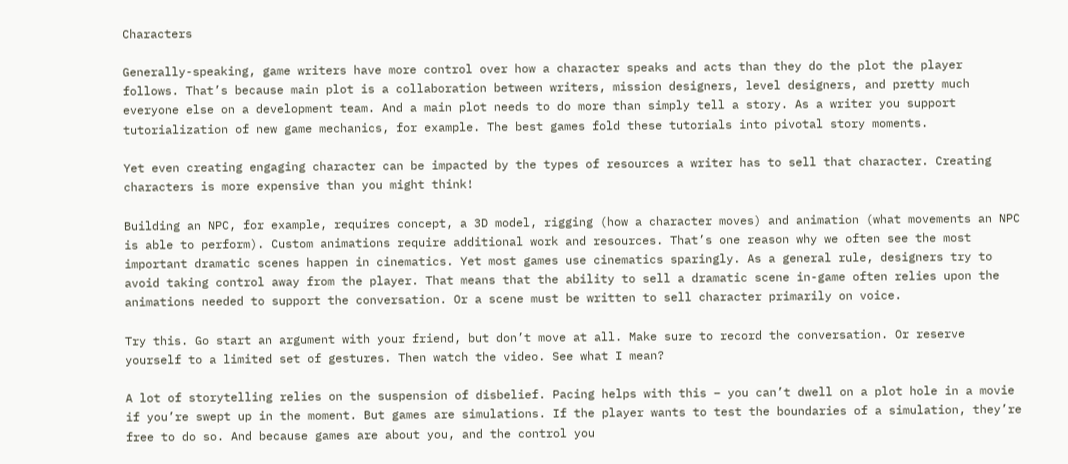Characters

Generally-speaking, game writers have more control over how a character speaks and acts than they do the plot the player follows. That’s because main plot is a collaboration between writers, mission designers, level designers, and pretty much everyone else on a development team. And a main plot needs to do more than simply tell a story. As a writer you support tutorialization of new game mechanics, for example. The best games fold these tutorials into pivotal story moments.

Yet even creating engaging character can be impacted by the types of resources a writer has to sell that character. Creating characters is more expensive than you might think!

Building an NPC, for example, requires concept, a 3D model, rigging (how a character moves) and animation (what movements an NPC is able to perform). Custom animations require additional work and resources. That’s one reason why we often see the most important dramatic scenes happen in cinematics. Yet most games use cinematics sparingly. As a general rule, designers try to avoid taking control away from the player. That means that the ability to sell a dramatic scene in-game often relies upon the animations needed to support the conversation. Or a scene must be written to sell character primarily on voice.

Try this. Go start an argument with your friend, but don’t move at all. Make sure to record the conversation. Or reserve yourself to a limited set of gestures. Then watch the video. See what I mean?

A lot of storytelling relies on the suspension of disbelief. Pacing helps with this – you can’t dwell on a plot hole in a movie if you’re swept up in the moment. But games are simulations. If the player wants to test the boundaries of a simulation, they’re free to do so. And because games are about you, and the control you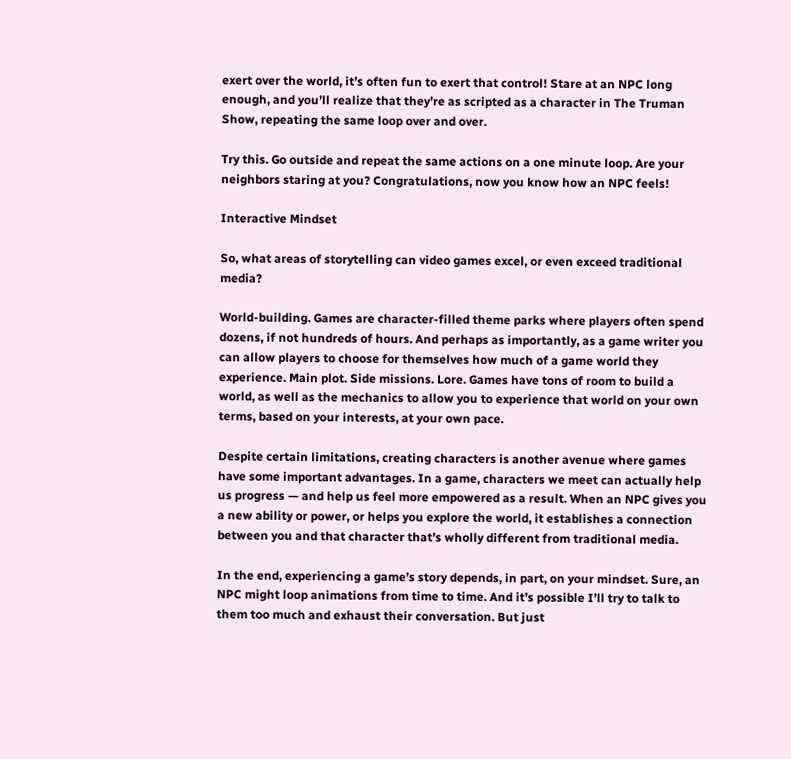exert over the world, it’s often fun to exert that control! Stare at an NPC long enough, and you’ll realize that they’re as scripted as a character in The Truman Show, repeating the same loop over and over.

Try this. Go outside and repeat the same actions on a one minute loop. Are your neighbors staring at you? Congratulations, now you know how an NPC feels!

Interactive Mindset

So, what areas of storytelling can video games excel, or even exceed traditional media?

World-building. Games are character-filled theme parks where players often spend dozens, if not hundreds of hours. And perhaps as importantly, as a game writer you can allow players to choose for themselves how much of a game world they experience. Main plot. Side missions. Lore. Games have tons of room to build a world, as well as the mechanics to allow you to experience that world on your own terms, based on your interests, at your own pace.

Despite certain limitations, creating characters is another avenue where games have some important advantages. In a game, characters we meet can actually help us progress — and help us feel more empowered as a result. When an NPC gives you a new ability or power, or helps you explore the world, it establishes a connection between you and that character that’s wholly different from traditional media.

In the end, experiencing a game’s story depends, in part, on your mindset. Sure, an NPC might loop animations from time to time. And it’s possible I’ll try to talk to them too much and exhaust their conversation. But just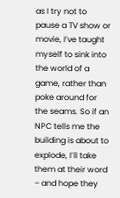as I try not to pause a TV show or movie, I’ve taught myself to sink into the world of a game, rather than poke around for the seams. So if an NPC tells me the building is about to explode, I’ll take them at their word – and hope they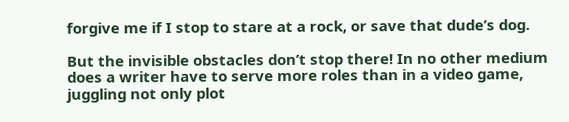forgive me if I stop to stare at a rock, or save that dude’s dog.

But the invisible obstacles don’t stop there! In no other medium does a writer have to serve more roles than in a video game, juggling not only plot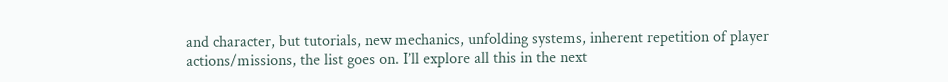and character, but tutorials, new mechanics, unfolding systems, inherent repetition of player actions/missions, the list goes on. I’ll explore all this in the next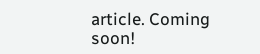article. Coming soon!